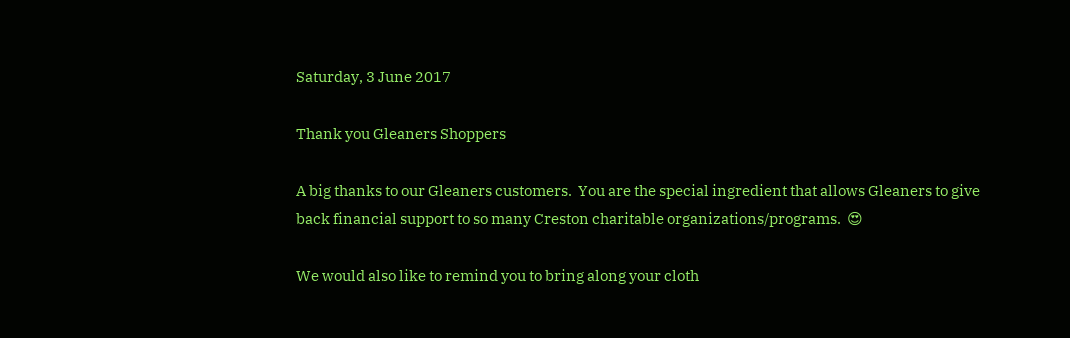Saturday, 3 June 2017

Thank you Gleaners Shoppers

A big thanks to our Gleaners customers.  You are the special ingredient that allows Gleaners to give back financial support to so many Creston charitable organizations/programs.  😍

We would also like to remind you to bring along your cloth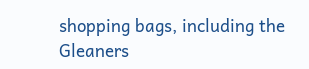shopping bags, including the Gleaners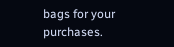bags for your purchases.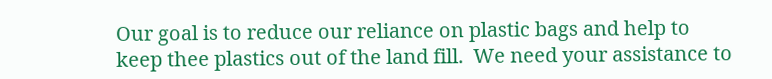Our goal is to reduce our reliance on plastic bags and help to keep thee plastics out of the land fill.  We need your assistance to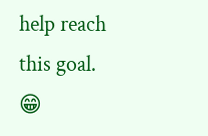help reach this goal.  😁